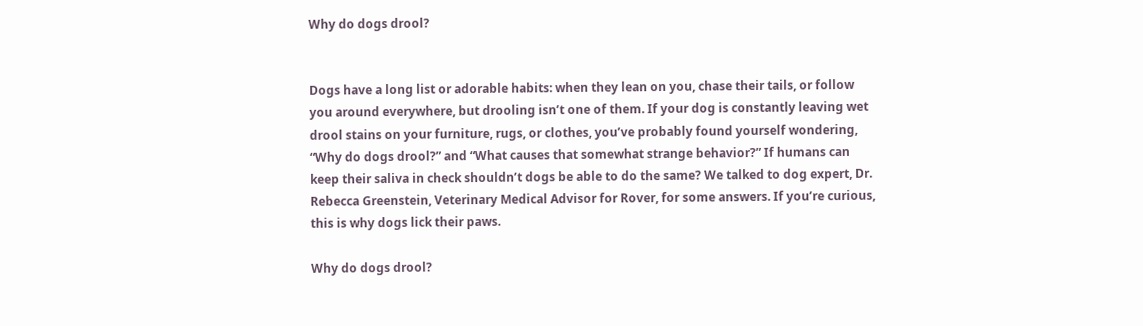Why do dogs drool?


Dogs have a long list or adorable habits: when they lean on you, chase their tails, or follow you around everywhere, but drooling isn’t one of them. If your dog is constantly leaving wet drool stains on your furniture, rugs, or clothes, you’ve probably found yourself wondering, “Why do dogs drool?” and “What causes that somewhat strange behavior?” If humans can keep their saliva in check shouldn’t dogs be able to do the same? We talked to dog expert, Dr. Rebecca Greenstein, Veterinary Medical Advisor for Rover, for some answers. If you’re curious, this is why dogs lick their paws.

Why do dogs drool?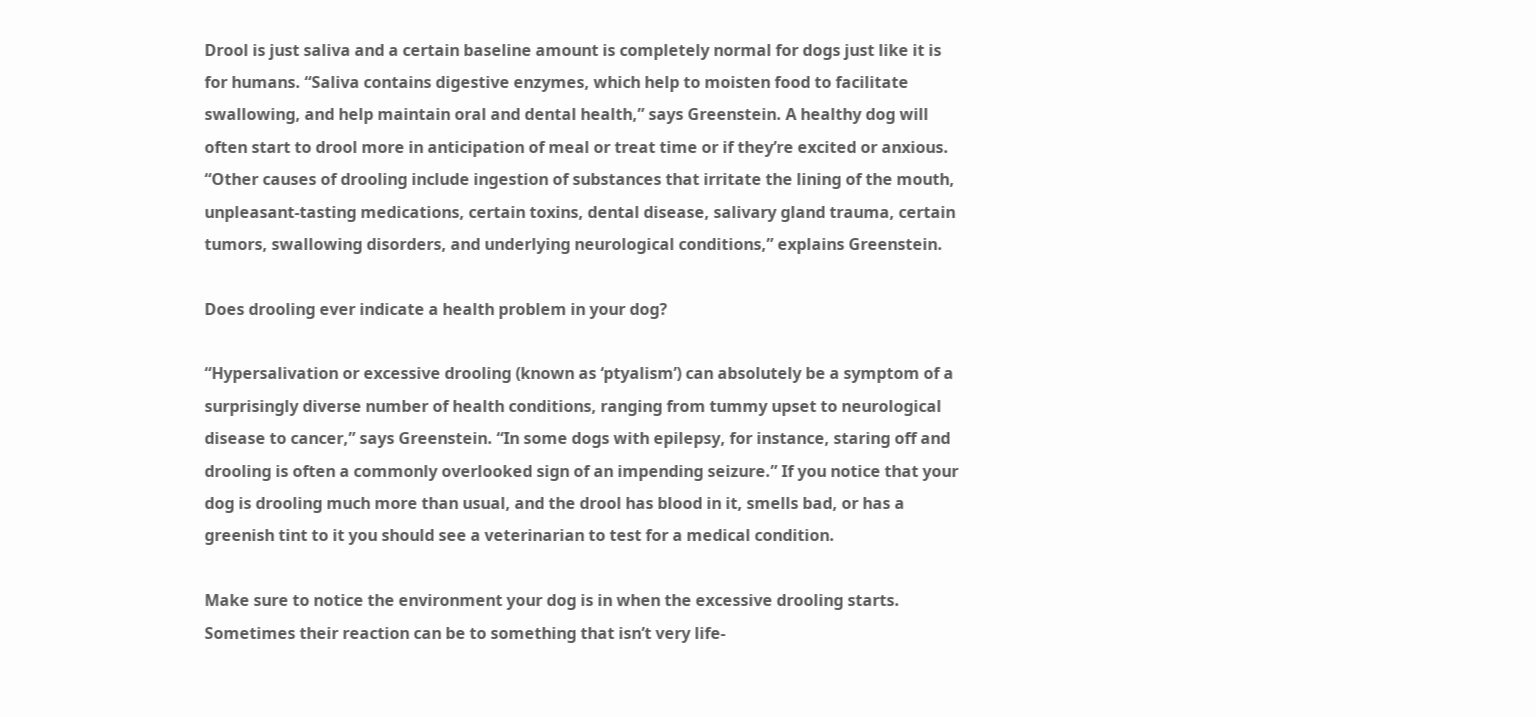Drool is just saliva and a certain baseline amount is completely normal for dogs just like it is for humans. “Saliva contains digestive enzymes, which help to moisten food to facilitate swallowing, and help maintain oral and dental health,” says Greenstein. A healthy dog will often start to drool more in anticipation of meal or treat time or if they’re excited or anxious. “Other causes of drooling include ingestion of substances that irritate the lining of the mouth, unpleasant-tasting medications, certain toxins, dental disease, salivary gland trauma, certain tumors, swallowing disorders, and underlying neurological conditions,” explains Greenstein.

Does drooling ever indicate a health problem in your dog?

“Hypersalivation or excessive drooling (known as ‘ptyalism’) can absolutely be a symptom of a surprisingly diverse number of health conditions, ranging from tummy upset to neurological disease to cancer,” says Greenstein. “In some dogs with epilepsy, for instance, staring off and drooling is often a commonly overlooked sign of an impending seizure.” If you notice that your dog is drooling much more than usual, and the drool has blood in it, smells bad, or has a greenish tint to it you should see a veterinarian to test for a medical condition.

Make sure to notice the environment your dog is in when the excessive drooling starts. Sometimes their reaction can be to something that isn’t very life-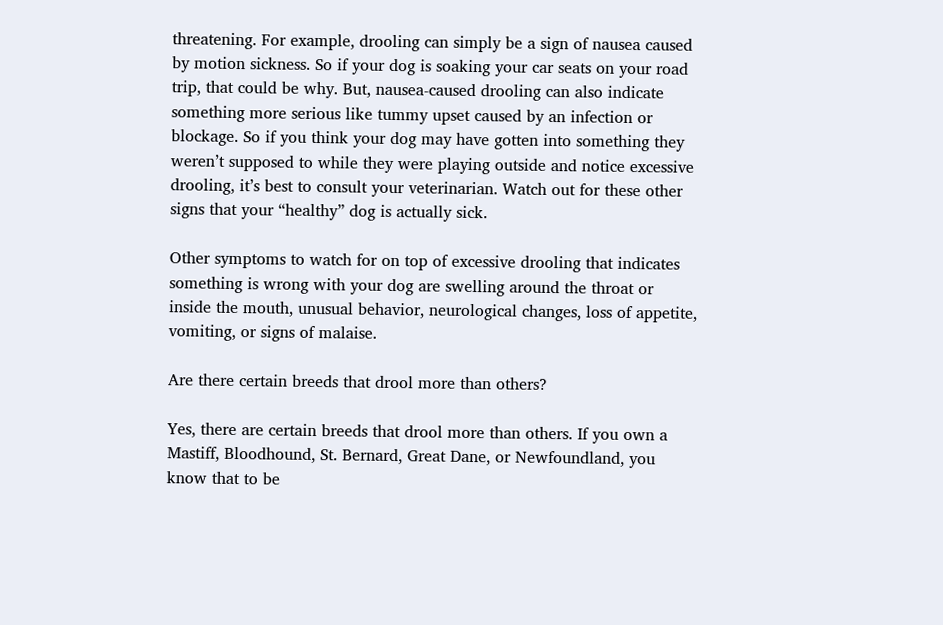threatening. For example, drooling can simply be a sign of nausea caused by motion sickness. So if your dog is soaking your car seats on your road trip, that could be why. But, nausea-caused drooling can also indicate something more serious like tummy upset caused by an infection or blockage. So if you think your dog may have gotten into something they weren’t supposed to while they were playing outside and notice excessive drooling, it’s best to consult your veterinarian. Watch out for these other signs that your “healthy” dog is actually sick.

Other symptoms to watch for on top of excessive drooling that indicates something is wrong with your dog are swelling around the throat or inside the mouth, unusual behavior, neurological changes, loss of appetite, vomiting, or signs of malaise.

Are there certain breeds that drool more than others?

Yes, there are certain breeds that drool more than others. If you own a Mastiff, Bloodhound, St. Bernard, Great Dane, or Newfoundland, you know that to be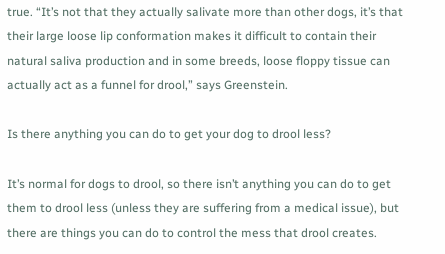true. “It’s not that they actually salivate more than other dogs, it’s that their large loose lip conformation makes it difficult to contain their natural saliva production and in some breeds, loose floppy tissue can actually act as a funnel for drool,” says Greenstein.

Is there anything you can do to get your dog to drool less?

It’s normal for dogs to drool, so there isn’t anything you can do to get them to drool less (unless they are suffering from a medical issue), but there are things you can do to control the mess that drool creates.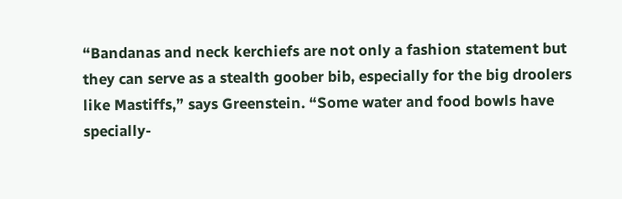“Bandanas and neck kerchiefs are not only a fashion statement but they can serve as a stealth goober bib, especially for the big droolers like Mastiffs,” says Greenstein. “Some water and food bowls have specially-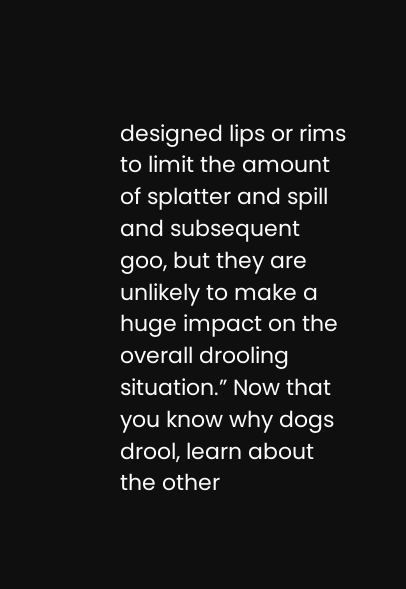designed lips or rims to limit the amount of splatter and spill and subsequent goo, but they are unlikely to make a huge impact on the overall drooling situation.” Now that you know why dogs drool, learn about the other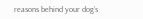reasons behind your dog’s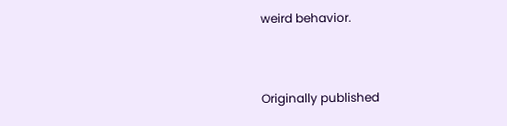weird behavior.


Originally published